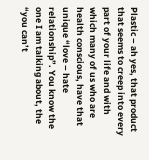Plastic – ah yes, that product that seems to creep into every part of your life and with which many of us who are health conscious, have that unique “love – hate relationship”. You know the one I am talking about, the “you can’t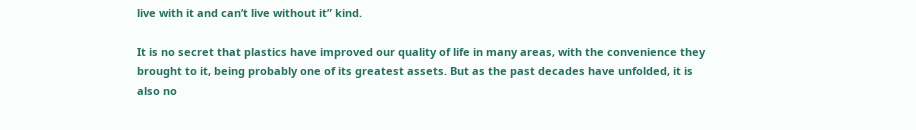live with it and can’t live without it” kind.

It is no secret that plastics have improved our quality of life in many areas, with the convenience they brought to it, being probably one of its greatest assets. But as the past decades have unfolded, it is also no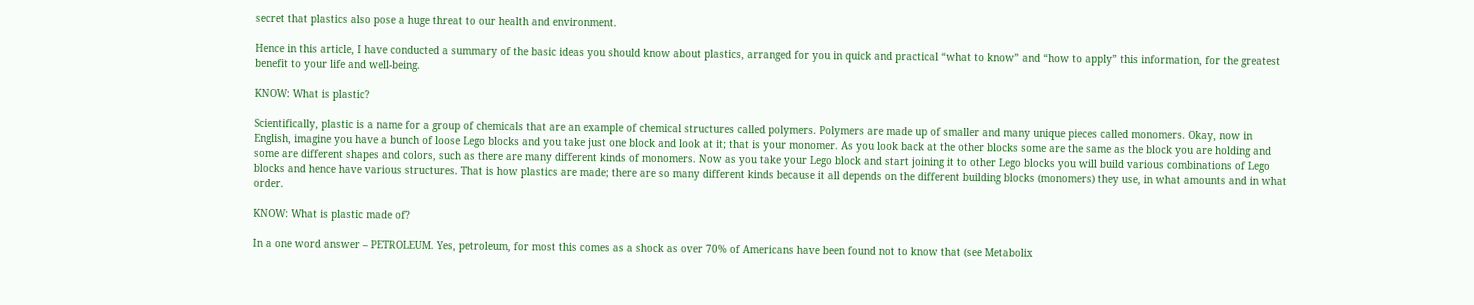secret that plastics also pose a huge threat to our health and environment.

Hence in this article, I have conducted a summary of the basic ideas you should know about plastics, arranged for you in quick and practical “what to know” and “how to apply” this information, for the greatest benefit to your life and well-being.

KNOW: What is plastic?

Scientifically, plastic is a name for a group of chemicals that are an example of chemical structures called polymers. Polymers are made up of smaller and many unique pieces called monomers. Okay, now in English, imagine you have a bunch of loose Lego blocks and you take just one block and look at it; that is your monomer. As you look back at the other blocks some are the same as the block you are holding and some are different shapes and colors, such as there are many different kinds of monomers. Now as you take your Lego block and start joining it to other Lego blocks you will build various combinations of Lego blocks and hence have various structures. That is how plastics are made; there are so many different kinds because it all depends on the different building blocks (monomers) they use, in what amounts and in what order.

KNOW: What is plastic made of?

In a one word answer – PETROLEUM. Yes, petroleum, for most this comes as a shock as over 70% of Americans have been found not to know that (see Metabolix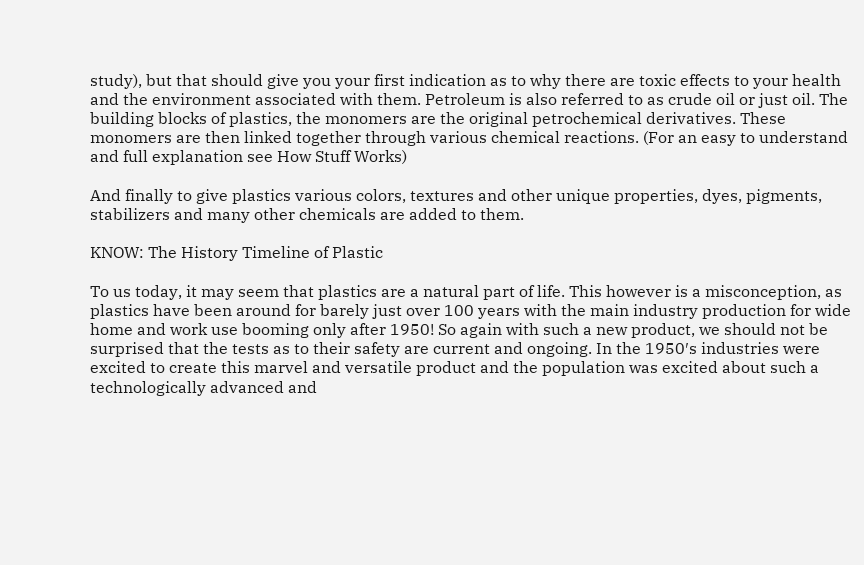study), but that should give you your first indication as to why there are toxic effects to your health and the environment associated with them. Petroleum is also referred to as crude oil or just oil. The building blocks of plastics, the monomers are the original petrochemical derivatives. These monomers are then linked together through various chemical reactions. (For an easy to understand and full explanation see How Stuff Works)

And finally to give plastics various colors, textures and other unique properties, dyes, pigments, stabilizers and many other chemicals are added to them.

KNOW: The History Timeline of Plastic

To us today, it may seem that plastics are a natural part of life. This however is a misconception, as plastics have been around for barely just over 100 years with the main industry production for wide home and work use booming only after 1950! So again with such a new product, we should not be surprised that the tests as to their safety are current and ongoing. In the 1950′s industries were excited to create this marvel and versatile product and the population was excited about such a technologically advanced and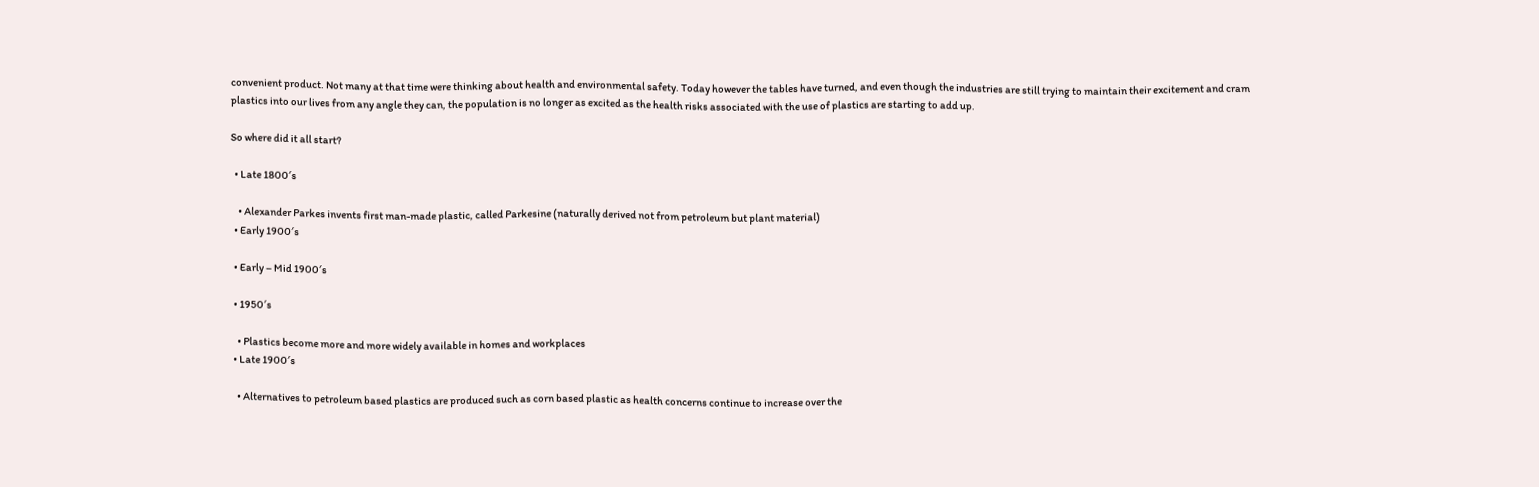convenient product. Not many at that time were thinking about health and environmental safety. Today however the tables have turned, and even though the industries are still trying to maintain their excitement and cram plastics into our lives from any angle they can, the population is no longer as excited as the health risks associated with the use of plastics are starting to add up.

So where did it all start?

  • Late 1800′s

    • Alexander Parkes invents first man-made plastic, called Parkesine (naturally derived not from petroleum but plant material)
  • Early 1900′s

  • Early – Mid 1900′s

  • 1950′s

    • Plastics become more and more widely available in homes and workplaces
  • Late 1900′s

    • Alternatives to petroleum based plastics are produced such as corn based plastic as health concerns continue to increase over the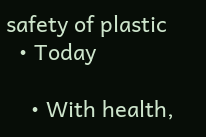safety of plastic
  • Today

    • With health,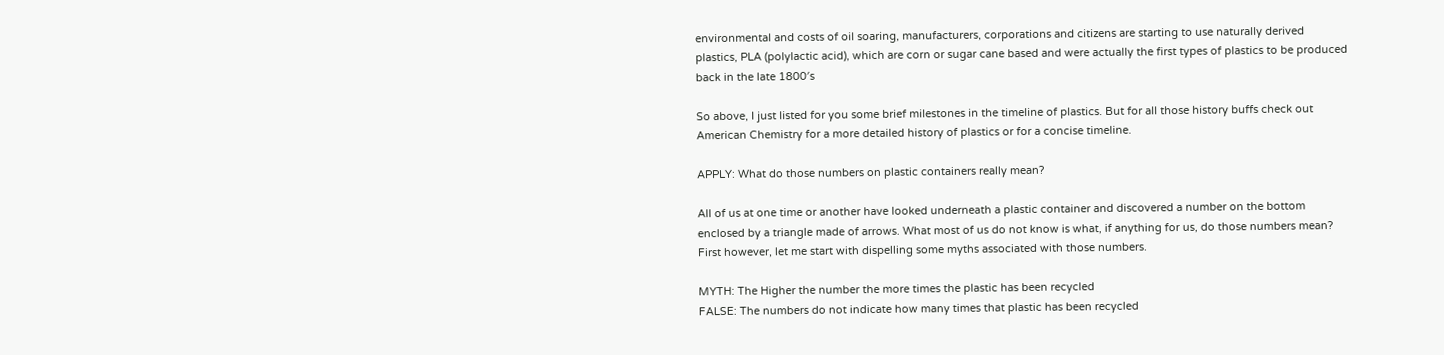environmental and costs of oil soaring, manufacturers, corporations and citizens are starting to use naturally derived plastics, PLA (polylactic acid), which are corn or sugar cane based and were actually the first types of plastics to be produced back in the late 1800′s

So above, I just listed for you some brief milestones in the timeline of plastics. But for all those history buffs check out American Chemistry for a more detailed history of plastics or for a concise timeline.

APPLY: What do those numbers on plastic containers really mean?

All of us at one time or another have looked underneath a plastic container and discovered a number on the bottom enclosed by a triangle made of arrows. What most of us do not know is what, if anything for us, do those numbers mean? First however, let me start with dispelling some myths associated with those numbers.

MYTH: The Higher the number the more times the plastic has been recycled
FALSE: The numbers do not indicate how many times that plastic has been recycled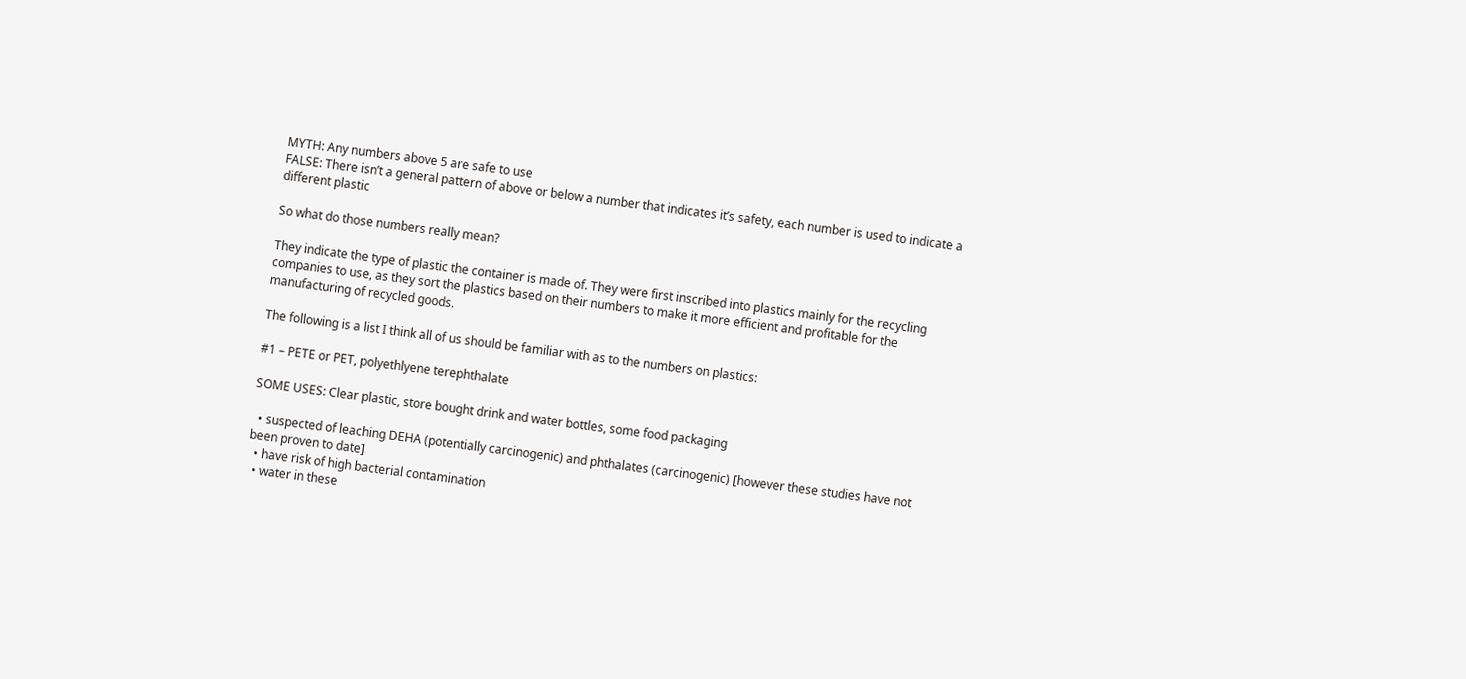MYTH: Any numbers above 5 are safe to use
FALSE: There isn’t a general pattern of above or below a number that indicates it’s safety, each number is used to indicate a different plastic

So what do those numbers really mean?

They indicate the type of plastic the container is made of. They were first inscribed into plastics mainly for the recycling companies to use, as they sort the plastics based on their numbers to make it more efficient and profitable for the manufacturing of recycled goods.

The following is a list I think all of us should be familiar with as to the numbers on plastics:

#1 – PETE or PET, polyethlyene terephthalate

SOME USES: Clear plastic, store bought drink and water bottles, some food packaging

  • suspected of leaching DEHA (potentially carcinogenic) and phthalates (carcinogenic) [however these studies have not been proven to date]
  • have risk of high bacterial contamination
  • water in these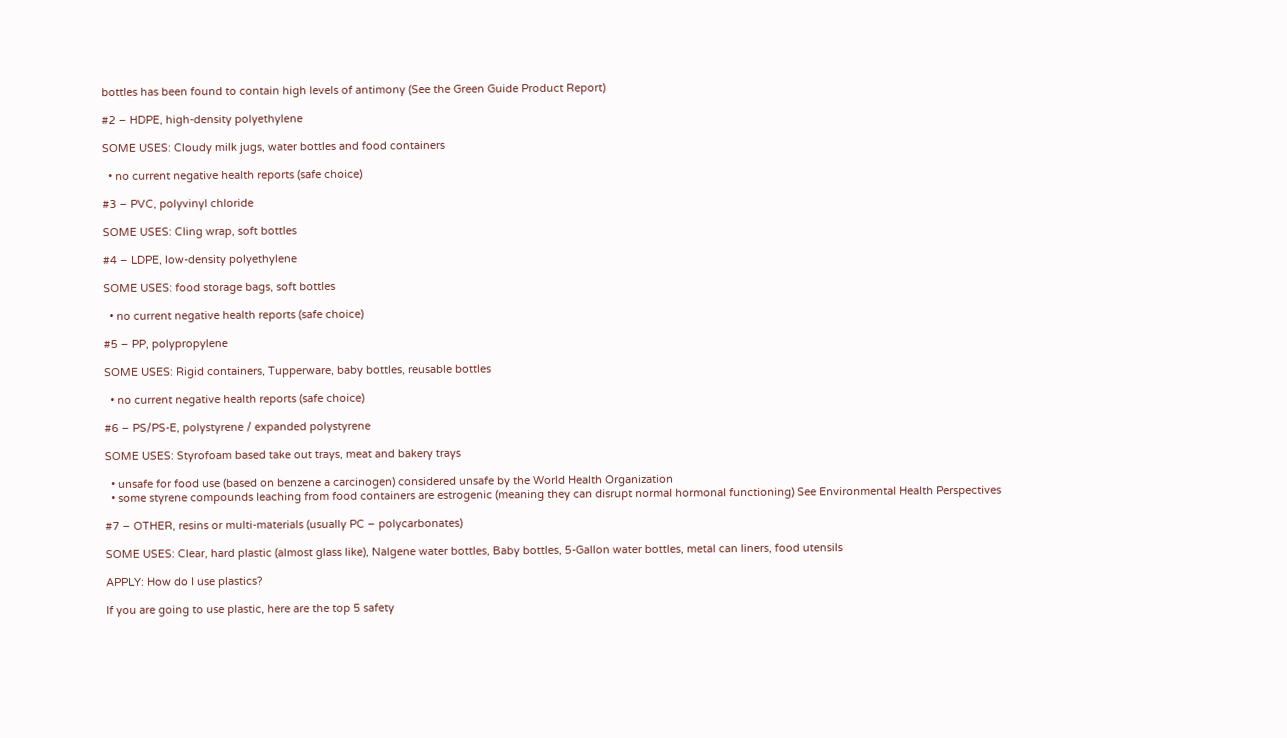bottles has been found to contain high levels of antimony (See the Green Guide Product Report)

#2 – HDPE, high-density polyethylene

SOME USES: Cloudy milk jugs, water bottles and food containers

  • no current negative health reports (safe choice)

#3 – PVC, polyvinyl chloride

SOME USES: Cling wrap, soft bottles

#4 – LDPE, low-density polyethylene

SOME USES: food storage bags, soft bottles

  • no current negative health reports (safe choice)

#5 – PP, polypropylene

SOME USES: Rigid containers, Tupperware, baby bottles, reusable bottles

  • no current negative health reports (safe choice)

#6 – PS/PS-E, polystyrene / expanded polystyrene

SOME USES: Styrofoam based take out trays, meat and bakery trays

  • unsafe for food use (based on benzene a carcinogen) considered unsafe by the World Health Organization
  • some styrene compounds leaching from food containers are estrogenic (meaning they can disrupt normal hormonal functioning) See Environmental Health Perspectives

#7 – OTHER, resins or multi-materials (usually PC – polycarbonates)

SOME USES: Clear, hard plastic (almost glass like), Nalgene water bottles, Baby bottles, 5-Gallon water bottles, metal can liners, food utensils

APPLY: How do I use plastics?

If you are going to use plastic, here are the top 5 safety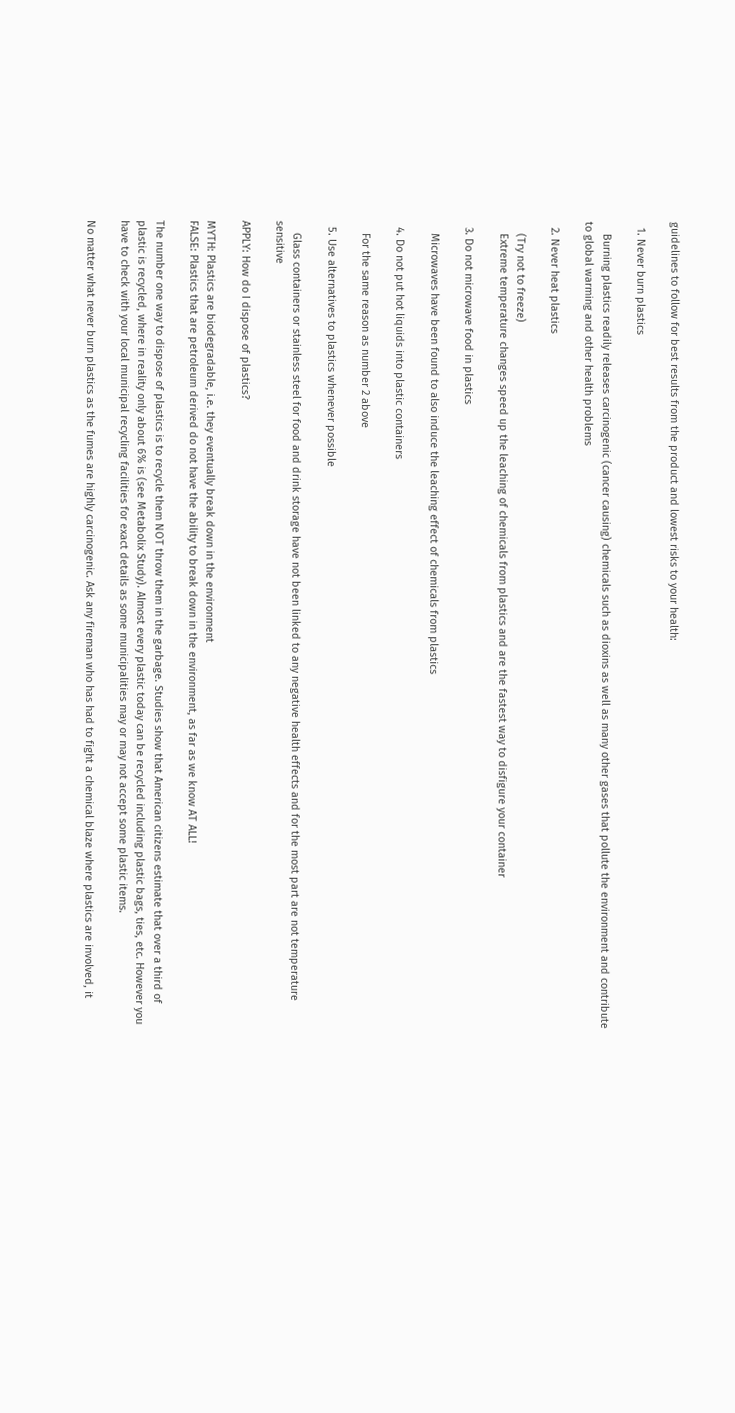guidelines to follow for best results from the product and lowest risks to your health:

  1. Never burn plastics

    Burning plastics readily releases carcinogenic (cancer causing) chemicals such as dioxins as well as many other gases that pollute the environment and contribute to global warming and other health problems

  2. Never heat plastics

    (Try not to freeze)
    Extreme temperature changes speed up the leaching of chemicals from plastics and are the fastest way to disfigure your container

  3. Do not microwave food in plastics

    Microwaves have been found to also induce the leaching effect of chemicals from plastics

  4. Do not put hot liquids into plastic containers

    For the same reason as number 2 above

  5. Use alternatives to plastics whenever possible

    Glass containers or stainless steel for food and drink storage have not been linked to any negative health effects and for the most part are not temperature sensitive

APPLY: How do I dispose of plastics?

MYTH: Plastics are biodegradable, i.e. they eventually break down in the environment
FALSE: Plastics that are petroleum derived do not have the ability to break down in the environment, as far as we know AT ALL!

The number one way to dispose of plastics is to recycle them NOT throw them in the garbage. Studies show that American citizens estimate that over a third of plastic is recycled, where in reality only about 6% is (see Metabolix Study). Almost every plastic today can be recycled including plastic bags, ties, etc. However you have to check with your local municipal recycling facilities for exact details as some municipalities may or may not accept some plastic items.

No matter what never burn plastics as the fumes are highly carcinogenic. Ask any fireman who has had to fight a chemical blaze where plastics are involved, it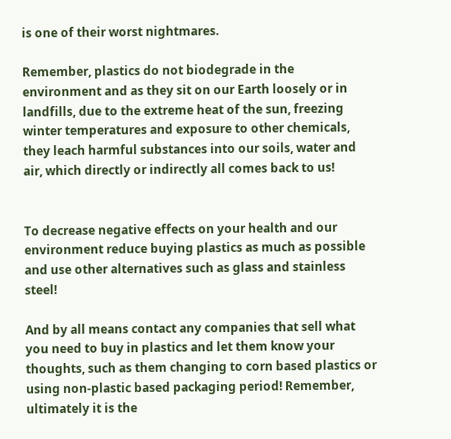is one of their worst nightmares.

Remember, plastics do not biodegrade in the environment and as they sit on our Earth loosely or in landfills, due to the extreme heat of the sun, freezing winter temperatures and exposure to other chemicals, they leach harmful substances into our soils, water and air, which directly or indirectly all comes back to us!


To decrease negative effects on your health and our environment reduce buying plastics as much as possible and use other alternatives such as glass and stainless steel!

And by all means contact any companies that sell what you need to buy in plastics and let them know your thoughts, such as them changing to corn based plastics or using non-plastic based packaging period! Remember, ultimately it is the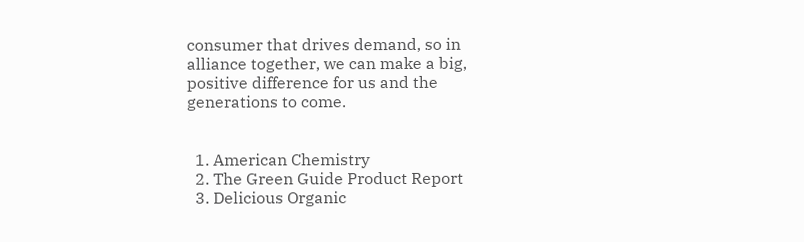consumer that drives demand, so in alliance together, we can make a big, positive difference for us and the generations to come.


  1. American Chemistry
  2. The Green Guide Product Report
  3. Delicious Organic